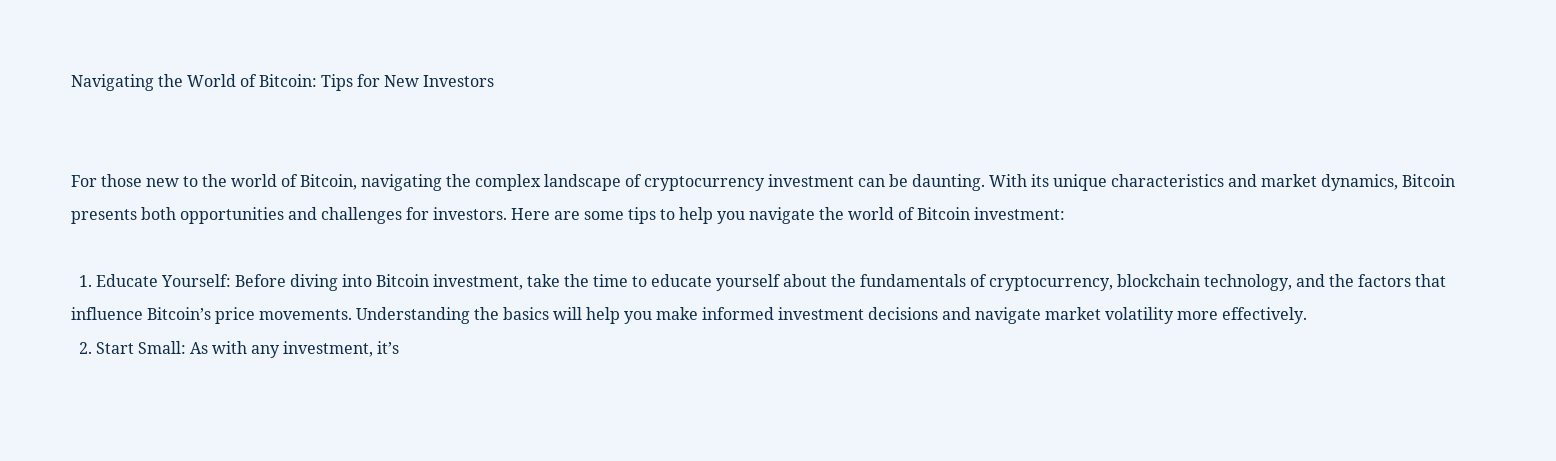Navigating the World of Bitcoin: Tips for New Investors


For those new to the world of Bitcoin, navigating the complex landscape of cryptocurrency investment can be daunting. With its unique characteristics and market dynamics, Bitcoin presents both opportunities and challenges for investors. Here are some tips to help you navigate the world of Bitcoin investment:

  1. Educate Yourself: Before diving into Bitcoin investment, take the time to educate yourself about the fundamentals of cryptocurrency, blockchain technology, and the factors that influence Bitcoin’s price movements. Understanding the basics will help you make informed investment decisions and navigate market volatility more effectively.
  2. Start Small: As with any investment, it’s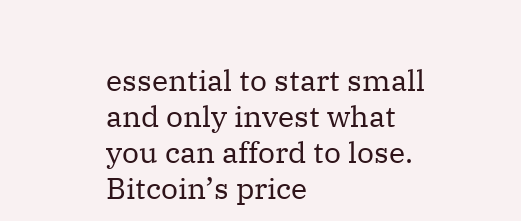essential to start small and only invest what you can afford to lose. Bitcoin’s price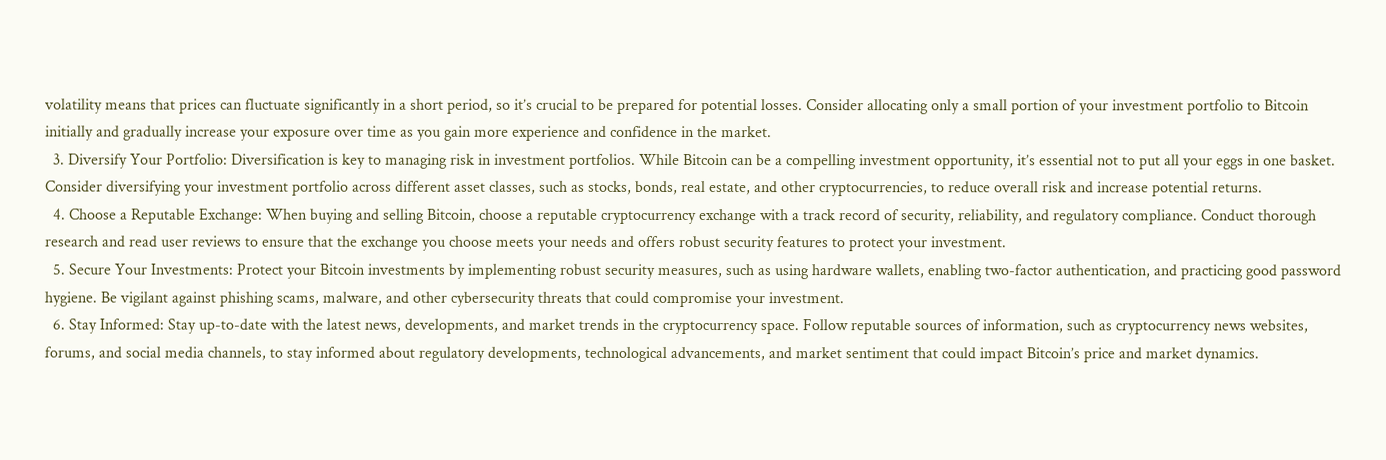volatility means that prices can fluctuate significantly in a short period, so it’s crucial to be prepared for potential losses. Consider allocating only a small portion of your investment portfolio to Bitcoin initially and gradually increase your exposure over time as you gain more experience and confidence in the market.
  3. Diversify Your Portfolio: Diversification is key to managing risk in investment portfolios. While Bitcoin can be a compelling investment opportunity, it’s essential not to put all your eggs in one basket. Consider diversifying your investment portfolio across different asset classes, such as stocks, bonds, real estate, and other cryptocurrencies, to reduce overall risk and increase potential returns.
  4. Choose a Reputable Exchange: When buying and selling Bitcoin, choose a reputable cryptocurrency exchange with a track record of security, reliability, and regulatory compliance. Conduct thorough research and read user reviews to ensure that the exchange you choose meets your needs and offers robust security features to protect your investment.
  5. Secure Your Investments: Protect your Bitcoin investments by implementing robust security measures, such as using hardware wallets, enabling two-factor authentication, and practicing good password hygiene. Be vigilant against phishing scams, malware, and other cybersecurity threats that could compromise your investment.
  6. Stay Informed: Stay up-to-date with the latest news, developments, and market trends in the cryptocurrency space. Follow reputable sources of information, such as cryptocurrency news websites, forums, and social media channels, to stay informed about regulatory developments, technological advancements, and market sentiment that could impact Bitcoin’s price and market dynamics.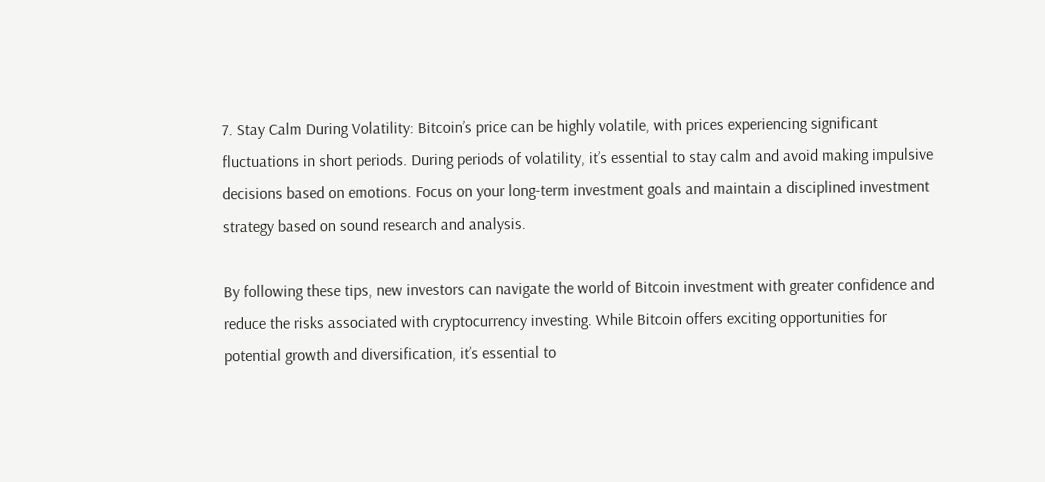7. Stay Calm During Volatility: Bitcoin’s price can be highly volatile, with prices experiencing significant fluctuations in short periods. During periods of volatility, it’s essential to stay calm and avoid making impulsive decisions based on emotions. Focus on your long-term investment goals and maintain a disciplined investment strategy based on sound research and analysis.

By following these tips, new investors can navigate the world of Bitcoin investment with greater confidence and reduce the risks associated with cryptocurrency investing. While Bitcoin offers exciting opportunities for potential growth and diversification, it’s essential to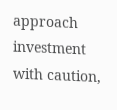approach investment with caution,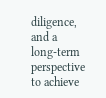diligence, and a long-term perspective to achieve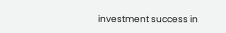investment success in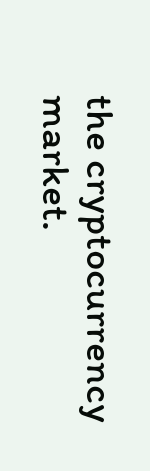the cryptocurrency market.